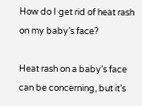How do I get rid of heat rash on my baby’s face?

Heat rash on a baby’s face can be concerning, but it’s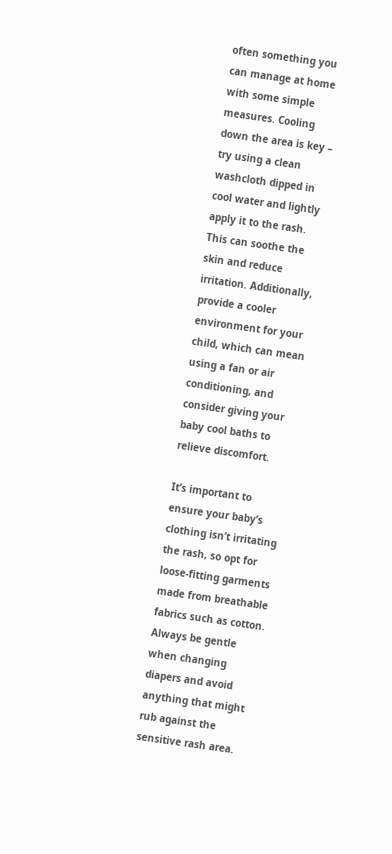often something you can manage at home with some simple measures. Cooling down the area is key – try using a clean washcloth dipped in cool water and lightly apply it to the rash. This can soothe the skin and reduce irritation. Additionally, provide a cooler environment for your child, which can mean using a fan or air conditioning, and consider giving your baby cool baths to relieve discomfort.

It’s important to ensure your baby’s clothing isn’t irritating the rash, so opt for loose-fitting garments made from breathable fabrics such as cotton. Always be gentle when changing diapers and avoid anything that might rub against the sensitive rash area.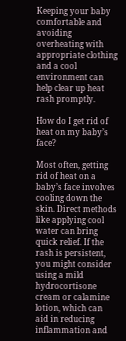Keeping your baby comfortable and avoiding overheating with appropriate clothing and a cool environment can help clear up heat rash promptly.

How do I get rid of heat on my baby’s face?

Most often, getting rid of heat on a baby’s face involves cooling down the skin. Direct methods like applying cool water can bring quick relief. If the rash is persistent, you might consider using a mild hydrocortisone cream or calamine lotion, which can aid in reducing inflammation and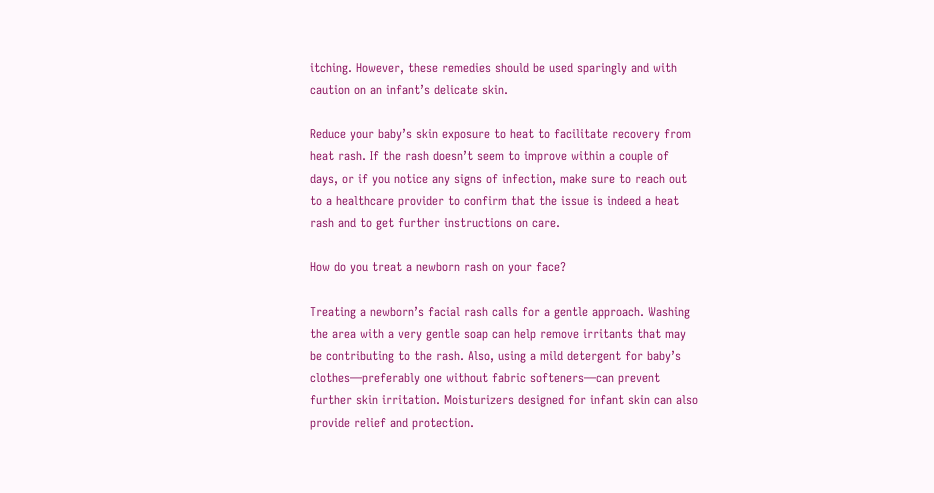itching. However, these remedies should be used sparingly and with caution on an infant’s delicate skin.

Reduce your baby’s skin exposure to heat to facilitate recovery from heat rash. If the rash doesn’t seem to improve within a couple of days, or if you notice any signs of infection, make sure to reach out to a healthcare provider to confirm that the issue is indeed a heat rash and to get further instructions on care.

How do you treat a newborn rash on your face?

Treating a newborn’s facial rash calls for a gentle approach. Washing the area with a very gentle soap can help remove irritants that may be contributing to the rash. Also, using a mild detergent for baby’s clothes—preferably one without fabric softeners—can prevent further skin irritation. Moisturizers designed for infant skin can also provide relief and protection.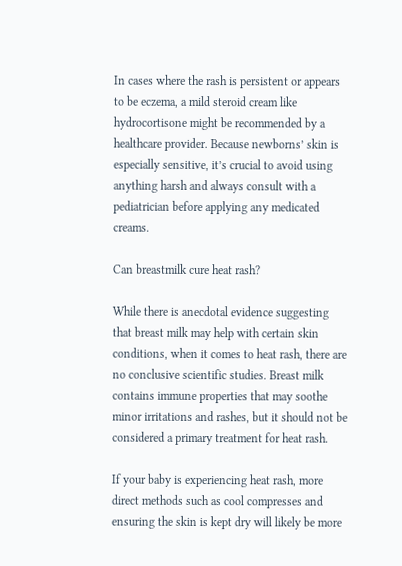In cases where the rash is persistent or appears to be eczema, a mild steroid cream like hydrocortisone might be recommended by a healthcare provider. Because newborns’ skin is especially sensitive, it’s crucial to avoid using anything harsh and always consult with a pediatrician before applying any medicated creams.

Can breastmilk cure heat rash?

While there is anecdotal evidence suggesting that breast milk may help with certain skin conditions, when it comes to heat rash, there are no conclusive scientific studies. Breast milk contains immune properties that may soothe minor irritations and rashes, but it should not be considered a primary treatment for heat rash.

If your baby is experiencing heat rash, more direct methods such as cool compresses and ensuring the skin is kept dry will likely be more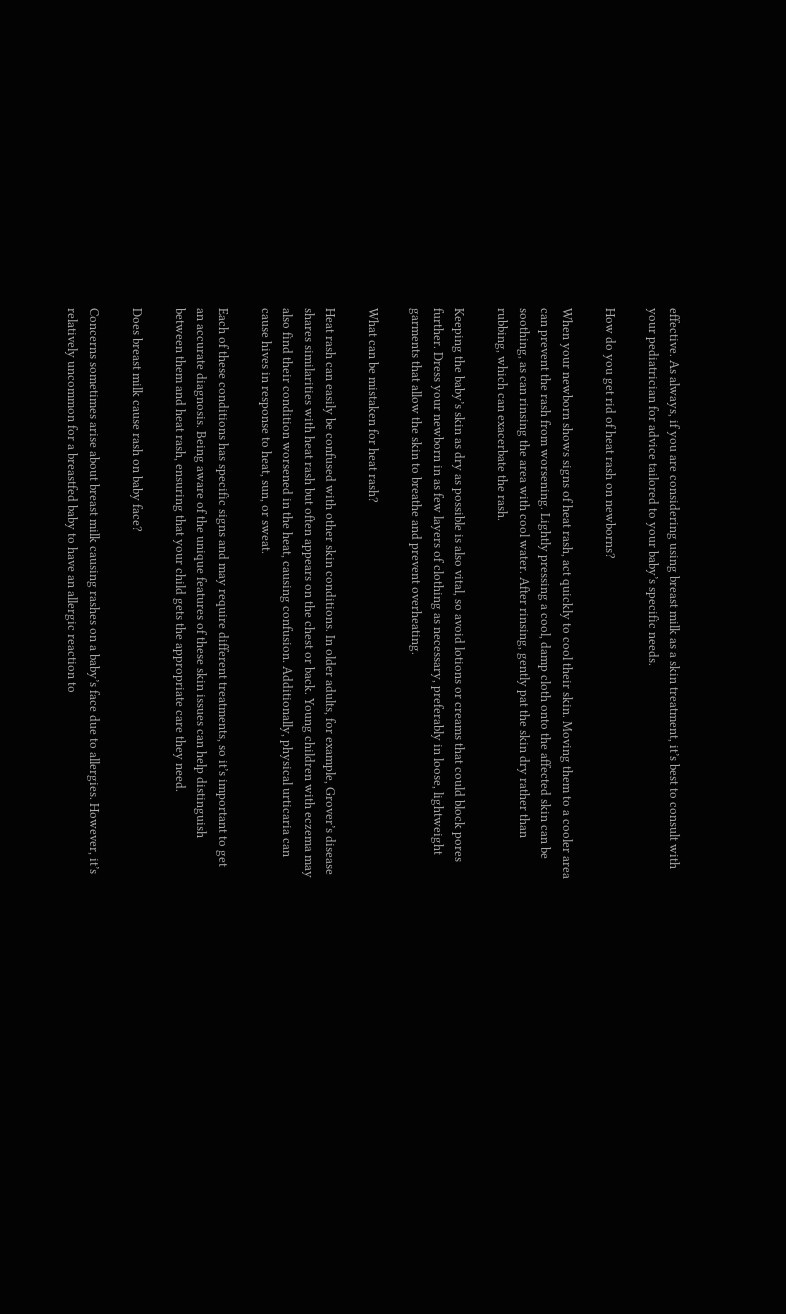effective. As always, if you are considering using breast milk as a skin treatment, it’s best to consult with your pediatrician for advice tailored to your baby’s specific needs.

How do you get rid of heat rash on newborns?

When your newborn shows signs of heat rash, act quickly to cool their skin. Moving them to a cooler area can prevent the rash from worsening. Lightly pressing a cool, damp cloth onto the affected skin can be soothing, as can rinsing the area with cool water. After rinsing, gently pat the skin dry rather than rubbing, which can exacerbate the rash.

Keeping the baby’s skin as dry as possible is also vital, so avoid lotions or creams that could block pores further. Dress your newborn in as few layers of clothing as necessary, preferably in loose, lightweight garments that allow the skin to breathe and prevent overheating.

What can be mistaken for heat rash?

Heat rash can easily be confused with other skin conditions. In older adults, for example, Grover’s disease shares similarities with heat rash but often appears on the chest or back. Young children with eczema may also find their condition worsened in the heat, causing confusion. Additionally, physical urticaria can cause hives in response to heat, sun, or sweat.

Each of these conditions has specific signs and may require different treatments, so it’s important to get an accurate diagnosis. Being aware of the unique features of these skin issues can help distinguish between them and heat rash, ensuring that your child gets the appropriate care they need.

Does breast milk cause rash on baby face?

Concerns sometimes arise about breast milk causing rashes on a baby’s face due to allergies. However, it’s relatively uncommon for a breastfed baby to have an allergic reaction to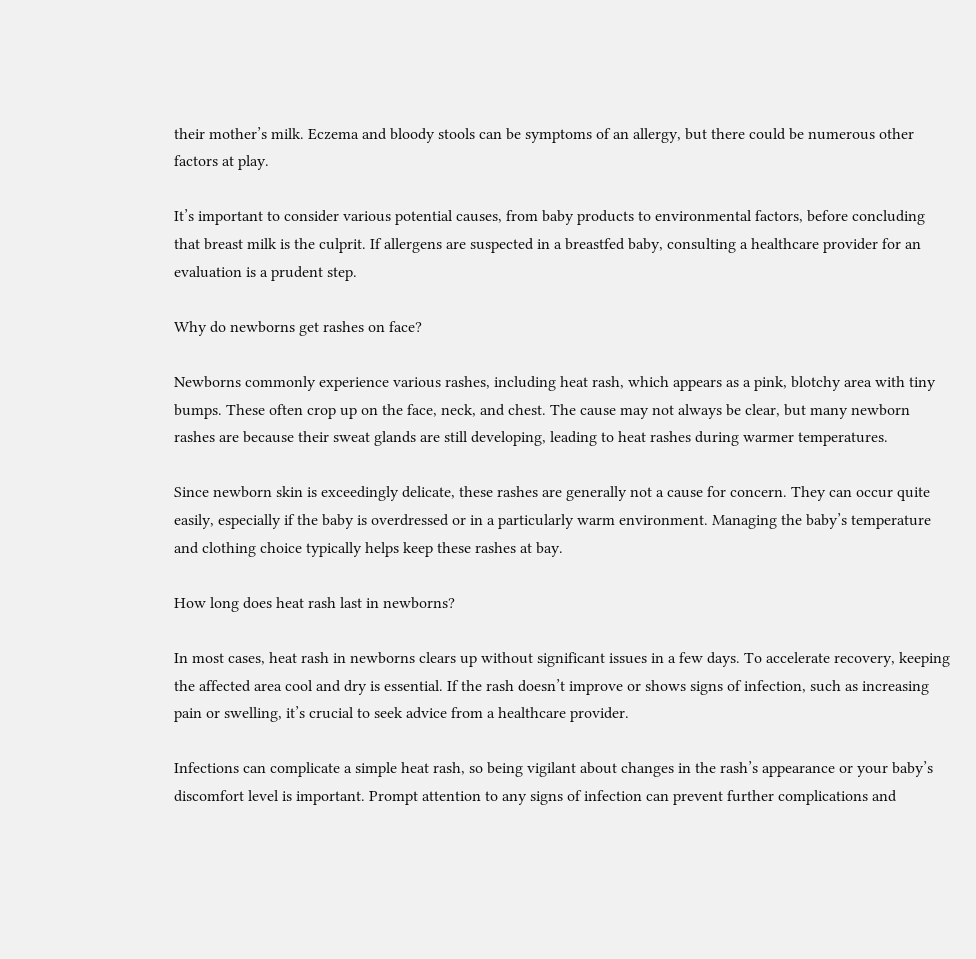their mother’s milk. Eczema and bloody stools can be symptoms of an allergy, but there could be numerous other factors at play.

It’s important to consider various potential causes, from baby products to environmental factors, before concluding that breast milk is the culprit. If allergens are suspected in a breastfed baby, consulting a healthcare provider for an evaluation is a prudent step.

Why do newborns get rashes on face?

Newborns commonly experience various rashes, including heat rash, which appears as a pink, blotchy area with tiny bumps. These often crop up on the face, neck, and chest. The cause may not always be clear, but many newborn rashes are because their sweat glands are still developing, leading to heat rashes during warmer temperatures.

Since newborn skin is exceedingly delicate, these rashes are generally not a cause for concern. They can occur quite easily, especially if the baby is overdressed or in a particularly warm environment. Managing the baby’s temperature and clothing choice typically helps keep these rashes at bay.

How long does heat rash last in newborns?

In most cases, heat rash in newborns clears up without significant issues in a few days. To accelerate recovery, keeping the affected area cool and dry is essential. If the rash doesn’t improve or shows signs of infection, such as increasing pain or swelling, it’s crucial to seek advice from a healthcare provider.

Infections can complicate a simple heat rash, so being vigilant about changes in the rash’s appearance or your baby’s discomfort level is important. Prompt attention to any signs of infection can prevent further complications and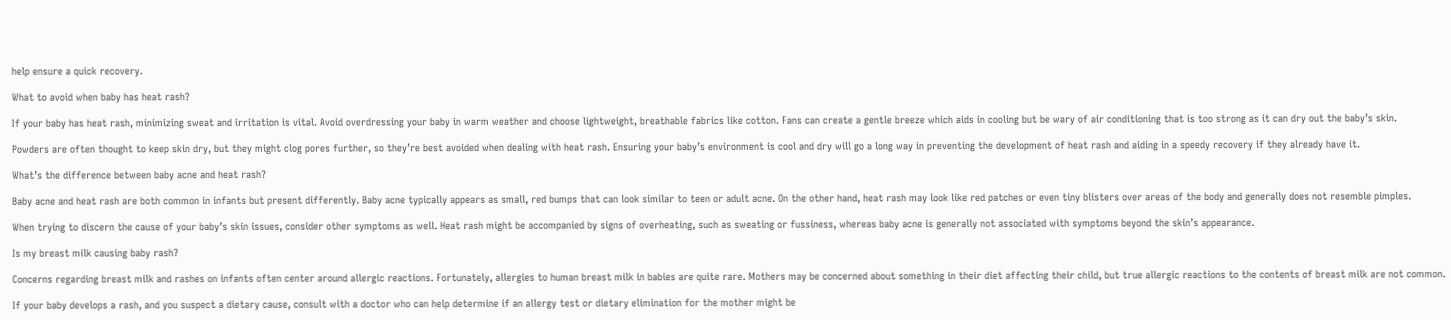help ensure a quick recovery.

What to avoid when baby has heat rash?

If your baby has heat rash, minimizing sweat and irritation is vital. Avoid overdressing your baby in warm weather and choose lightweight, breathable fabrics like cotton. Fans can create a gentle breeze which aids in cooling but be wary of air conditioning that is too strong as it can dry out the baby’s skin.

Powders are often thought to keep skin dry, but they might clog pores further, so they’re best avoided when dealing with heat rash. Ensuring your baby’s environment is cool and dry will go a long way in preventing the development of heat rash and aiding in a speedy recovery if they already have it.

What’s the difference between baby acne and heat rash?

Baby acne and heat rash are both common in infants but present differently. Baby acne typically appears as small, red bumps that can look similar to teen or adult acne. On the other hand, heat rash may look like red patches or even tiny blisters over areas of the body and generally does not resemble pimples.

When trying to discern the cause of your baby’s skin issues, consider other symptoms as well. Heat rash might be accompanied by signs of overheating, such as sweating or fussiness, whereas baby acne is generally not associated with symptoms beyond the skin’s appearance.

Is my breast milk causing baby rash?

Concerns regarding breast milk and rashes on infants often center around allergic reactions. Fortunately, allergies to human breast milk in babies are quite rare. Mothers may be concerned about something in their diet affecting their child, but true allergic reactions to the contents of breast milk are not common.

If your baby develops a rash, and you suspect a dietary cause, consult with a doctor who can help determine if an allergy test or dietary elimination for the mother might be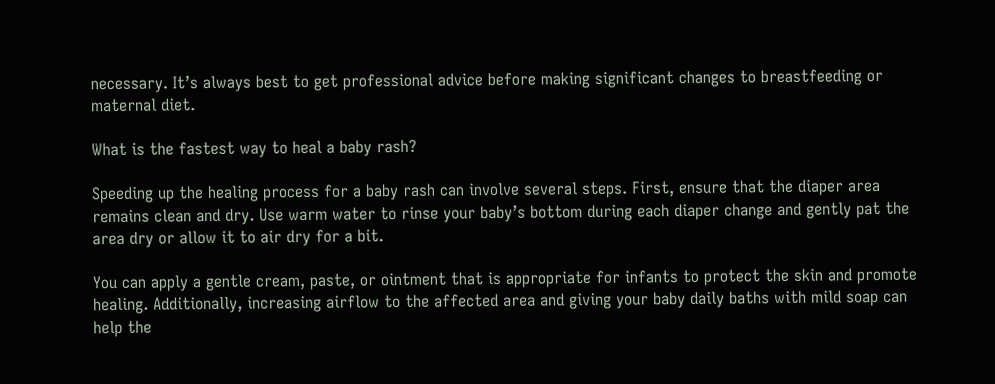necessary. It’s always best to get professional advice before making significant changes to breastfeeding or maternal diet.

What is the fastest way to heal a baby rash?

Speeding up the healing process for a baby rash can involve several steps. First, ensure that the diaper area remains clean and dry. Use warm water to rinse your baby’s bottom during each diaper change and gently pat the area dry or allow it to air dry for a bit.

You can apply a gentle cream, paste, or ointment that is appropriate for infants to protect the skin and promote healing. Additionally, increasing airflow to the affected area and giving your baby daily baths with mild soap can help the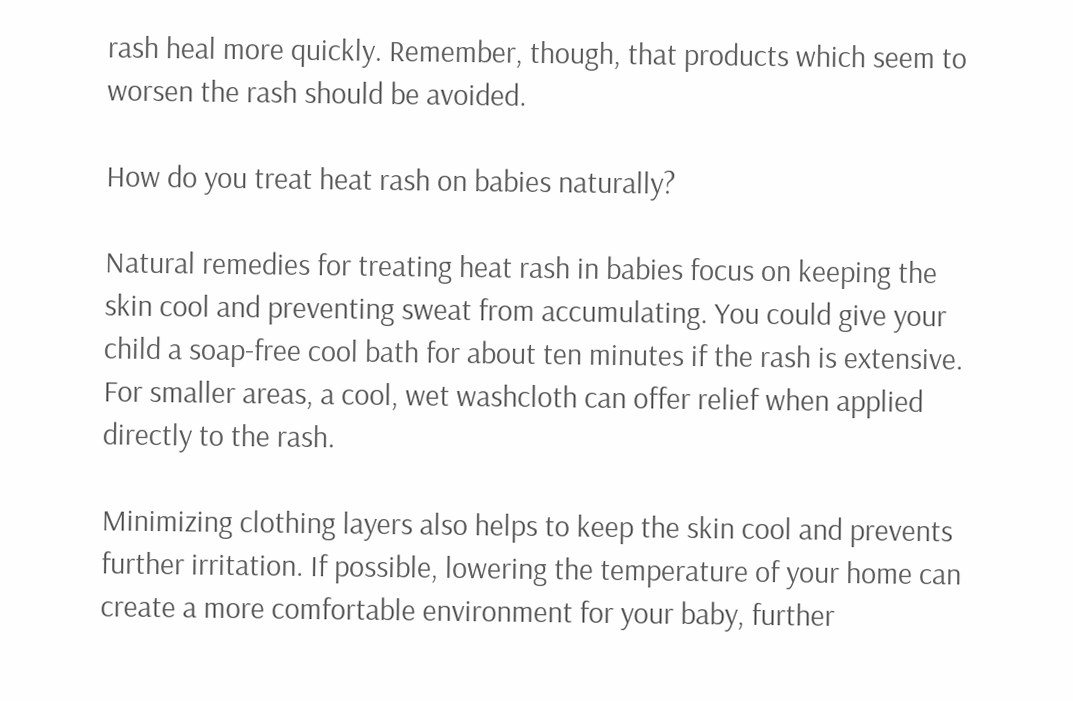rash heal more quickly. Remember, though, that products which seem to worsen the rash should be avoided.

How do you treat heat rash on babies naturally?

Natural remedies for treating heat rash in babies focus on keeping the skin cool and preventing sweat from accumulating. You could give your child a soap-free cool bath for about ten minutes if the rash is extensive. For smaller areas, a cool, wet washcloth can offer relief when applied directly to the rash.

Minimizing clothing layers also helps to keep the skin cool and prevents further irritation. If possible, lowering the temperature of your home can create a more comfortable environment for your baby, further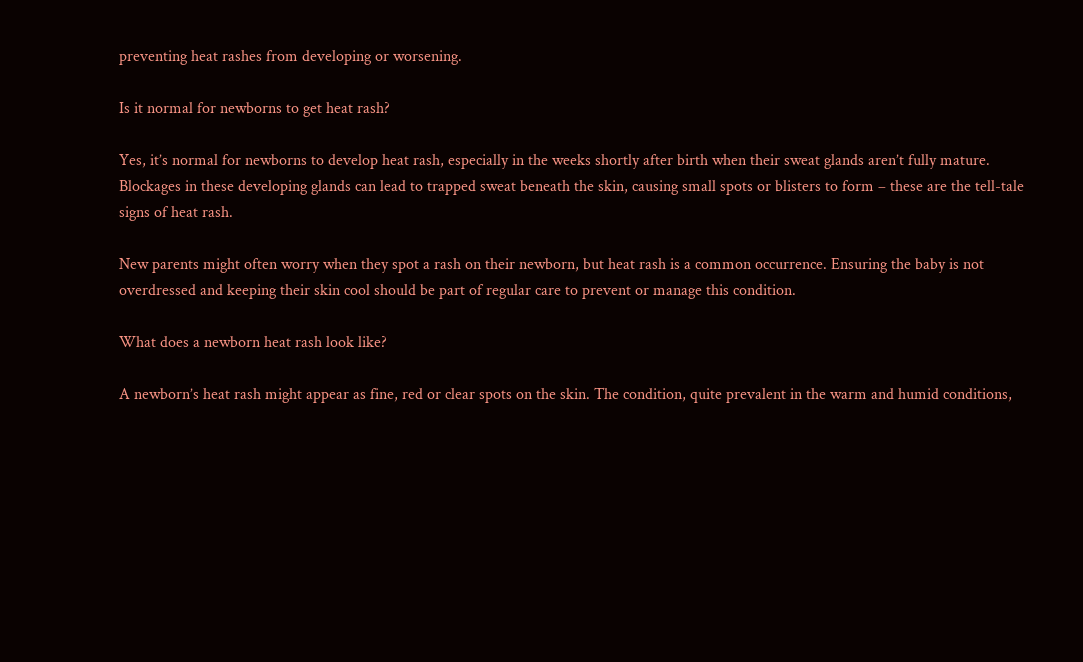preventing heat rashes from developing or worsening.

Is it normal for newborns to get heat rash?

Yes, it’s normal for newborns to develop heat rash, especially in the weeks shortly after birth when their sweat glands aren’t fully mature. Blockages in these developing glands can lead to trapped sweat beneath the skin, causing small spots or blisters to form – these are the tell-tale signs of heat rash.

New parents might often worry when they spot a rash on their newborn, but heat rash is a common occurrence. Ensuring the baby is not overdressed and keeping their skin cool should be part of regular care to prevent or manage this condition.

What does a newborn heat rash look like?

A newborn’s heat rash might appear as fine, red or clear spots on the skin. The condition, quite prevalent in the warm and humid conditions,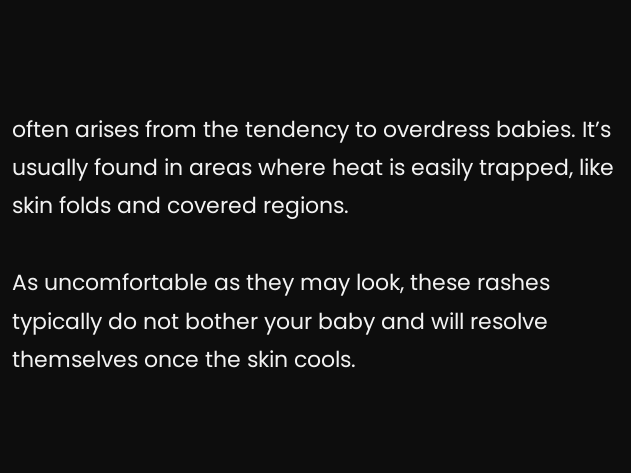often arises from the tendency to overdress babies. It’s usually found in areas where heat is easily trapped, like skin folds and covered regions.

As uncomfortable as they may look, these rashes typically do not bother your baby and will resolve themselves once the skin cools.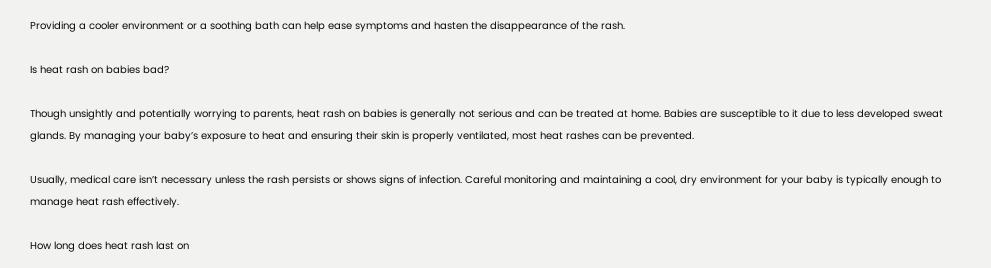Providing a cooler environment or a soothing bath can help ease symptoms and hasten the disappearance of the rash.

Is heat rash on babies bad?

Though unsightly and potentially worrying to parents, heat rash on babies is generally not serious and can be treated at home. Babies are susceptible to it due to less developed sweat glands. By managing your baby’s exposure to heat and ensuring their skin is properly ventilated, most heat rashes can be prevented.

Usually, medical care isn’t necessary unless the rash persists or shows signs of infection. Careful monitoring and maintaining a cool, dry environment for your baby is typically enough to manage heat rash effectively.

How long does heat rash last on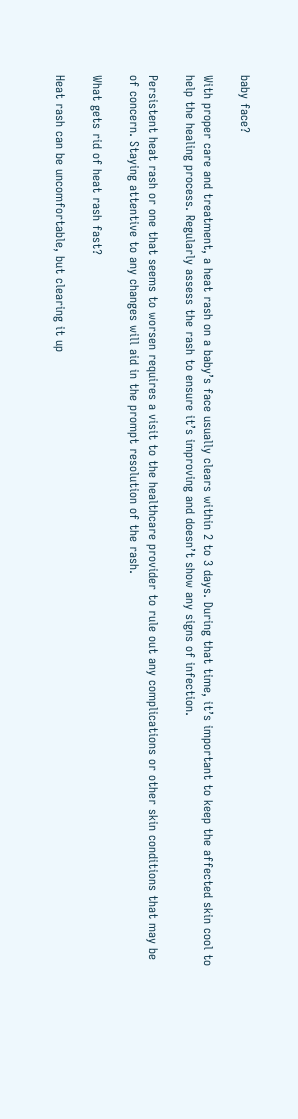baby face?

With proper care and treatment, a heat rash on a baby’s face usually clears within 2 to 3 days. During that time, it’s important to keep the affected skin cool to help the healing process. Regularly assess the rash to ensure it’s improving and doesn’t show any signs of infection.

Persistent heat rash or one that seems to worsen requires a visit to the healthcare provider to rule out any complications or other skin conditions that may be of concern. Staying attentive to any changes will aid in the prompt resolution of the rash.

What gets rid of heat rash fast?

Heat rash can be uncomfortable, but clearing it up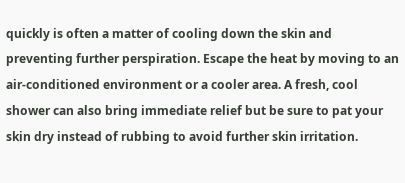quickly is often a matter of cooling down the skin and preventing further perspiration. Escape the heat by moving to an air-conditioned environment or a cooler area. A fresh, cool shower can also bring immediate relief but be sure to pat your skin dry instead of rubbing to avoid further skin irritation.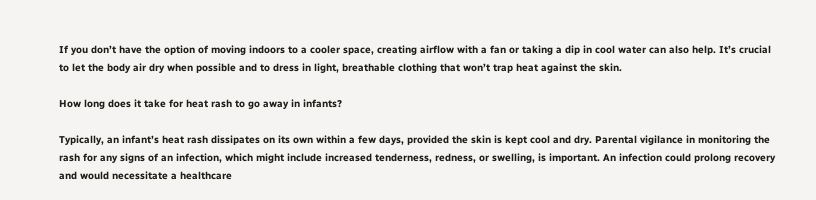If you don’t have the option of moving indoors to a cooler space, creating airflow with a fan or taking a dip in cool water can also help. It’s crucial to let the body air dry when possible and to dress in light, breathable clothing that won’t trap heat against the skin.

How long does it take for heat rash to go away in infants?

Typically, an infant’s heat rash dissipates on its own within a few days, provided the skin is kept cool and dry. Parental vigilance in monitoring the rash for any signs of an infection, which might include increased tenderness, redness, or swelling, is important. An infection could prolong recovery and would necessitate a healthcare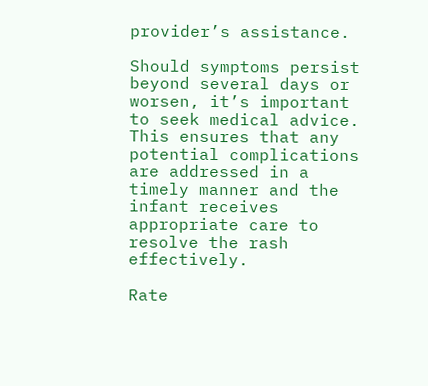provider’s assistance.

Should symptoms persist beyond several days or worsen, it’s important to seek medical advice. This ensures that any potential complications are addressed in a timely manner and the infant receives appropriate care to resolve the rash effectively.

Rate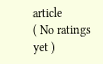article
( No ratings yet )